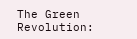The Green Revolution: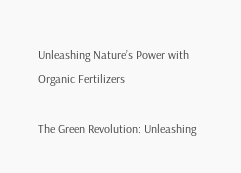Unleashing Nature’s Power with Organic Fertilizers

The Green Revolution: Unleashing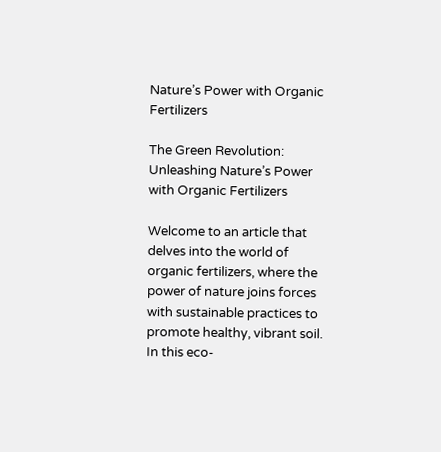Nature’s Power with Organic Fertilizers

The Green Revolution: Unleashing Nature’s Power with Organic Fertilizers

Welcome to an article that delves into the world of organic fertilizers, where the power of nature joins forces with sustainable practices to promote healthy, vibrant soil. In this eco-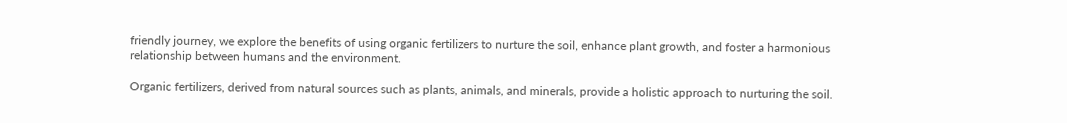friendly journey, we explore the benefits of using organic fertilizers to nurture the soil, enhance plant growth, and foster a harmonious relationship between humans and the environment.

Organic fertilizers, derived from natural sources such as plants, animals, and minerals, provide a holistic approach to nurturing the soil.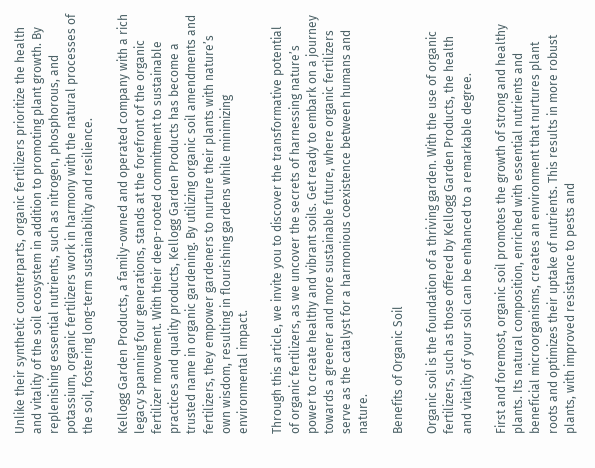Unlike their synthetic counterparts, organic fertilizers prioritize the health and vitality of the soil ecosystem in addition to promoting plant growth. By replenishing essential nutrients, such as nitrogen, phosphorous, and potassium, organic fertilizers work in harmony with the natural processes of the soil, fostering long-term sustainability and resilience.

Kellogg Garden Products, a family-owned and operated company with a rich legacy spanning four generations, stands at the forefront of the organic fertilizer movement. With their deep-rooted commitment to sustainable practices and quality products, Kellogg Garden Products has become a trusted name in organic gardening. By utilizing organic soil amendments and fertilizers, they empower gardeners to nurture their plants with nature’s own wisdom, resulting in flourishing gardens while minimizing environmental impact.

Through this article, we invite you to discover the transformative potential of organic fertilizers, as we uncover the secrets of harnessing nature’s power to create healthy and vibrant soils. Get ready to embark on a journey towards a greener and more sustainable future, where organic fertilizers serve as the catalyst for a harmonious coexistence between humans and nature.

Benefits of Organic Soil

Organic soil is the foundation of a thriving garden. With the use of organic fertilizers, such as those offered by Kellogg Garden Products, the health and vitality of your soil can be enhanced to a remarkable degree.

First and foremost, organic soil promotes the growth of strong and healthy plants. Its natural composition, enriched with essential nutrients and beneficial microorganisms, creates an environment that nurtures plant roots and optimizes their uptake of nutrients. This results in more robust plants, with improved resistance to pests and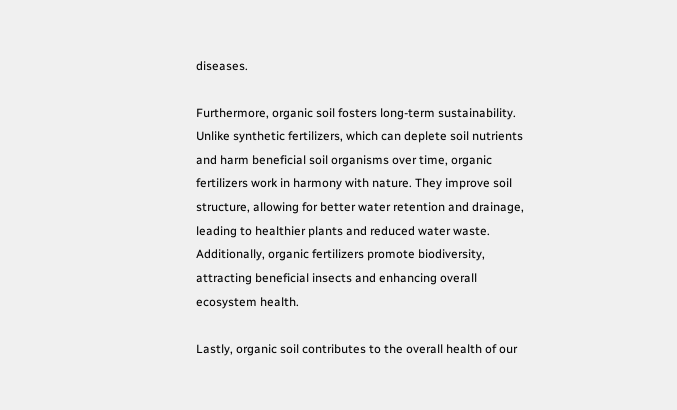diseases.

Furthermore, organic soil fosters long-term sustainability. Unlike synthetic fertilizers, which can deplete soil nutrients and harm beneficial soil organisms over time, organic fertilizers work in harmony with nature. They improve soil structure, allowing for better water retention and drainage, leading to healthier plants and reduced water waste. Additionally, organic fertilizers promote biodiversity, attracting beneficial insects and enhancing overall ecosystem health.

Lastly, organic soil contributes to the overall health of our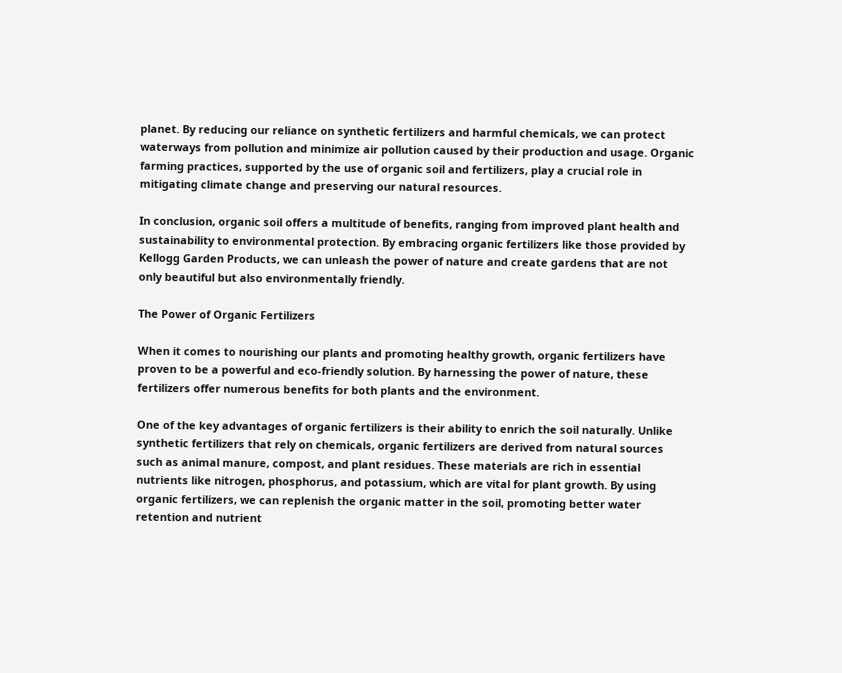planet. By reducing our reliance on synthetic fertilizers and harmful chemicals, we can protect waterways from pollution and minimize air pollution caused by their production and usage. Organic farming practices, supported by the use of organic soil and fertilizers, play a crucial role in mitigating climate change and preserving our natural resources.

In conclusion, organic soil offers a multitude of benefits, ranging from improved plant health and sustainability to environmental protection. By embracing organic fertilizers like those provided by Kellogg Garden Products, we can unleash the power of nature and create gardens that are not only beautiful but also environmentally friendly.

The Power of Organic Fertilizers

When it comes to nourishing our plants and promoting healthy growth, organic fertilizers have proven to be a powerful and eco-friendly solution. By harnessing the power of nature, these fertilizers offer numerous benefits for both plants and the environment.

One of the key advantages of organic fertilizers is their ability to enrich the soil naturally. Unlike synthetic fertilizers that rely on chemicals, organic fertilizers are derived from natural sources such as animal manure, compost, and plant residues. These materials are rich in essential nutrients like nitrogen, phosphorus, and potassium, which are vital for plant growth. By using organic fertilizers, we can replenish the organic matter in the soil, promoting better water retention and nutrient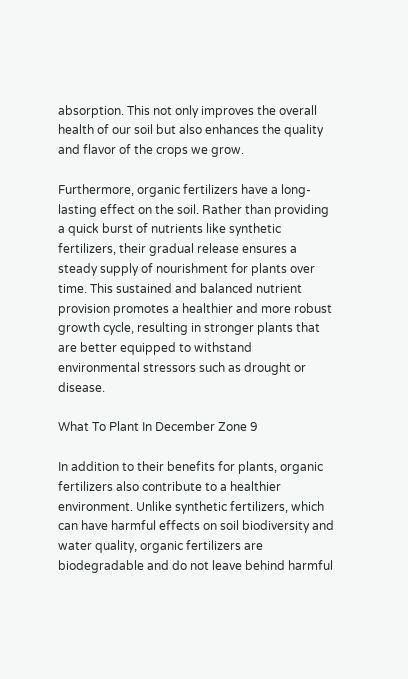absorption. This not only improves the overall health of our soil but also enhances the quality and flavor of the crops we grow.

Furthermore, organic fertilizers have a long-lasting effect on the soil. Rather than providing a quick burst of nutrients like synthetic fertilizers, their gradual release ensures a steady supply of nourishment for plants over time. This sustained and balanced nutrient provision promotes a healthier and more robust growth cycle, resulting in stronger plants that are better equipped to withstand environmental stressors such as drought or disease.

What To Plant In December Zone 9

In addition to their benefits for plants, organic fertilizers also contribute to a healthier environment. Unlike synthetic fertilizers, which can have harmful effects on soil biodiversity and water quality, organic fertilizers are biodegradable and do not leave behind harmful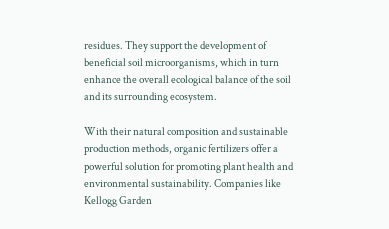residues. They support the development of beneficial soil microorganisms, which in turn enhance the overall ecological balance of the soil and its surrounding ecosystem.

With their natural composition and sustainable production methods, organic fertilizers offer a powerful solution for promoting plant health and environmental sustainability. Companies like Kellogg Garden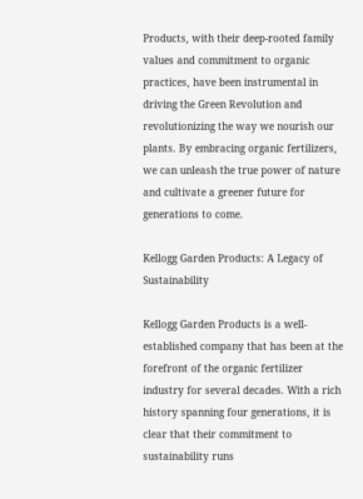Products, with their deep-rooted family values and commitment to organic practices, have been instrumental in driving the Green Revolution and revolutionizing the way we nourish our plants. By embracing organic fertilizers, we can unleash the true power of nature and cultivate a greener future for generations to come.

Kellogg Garden Products: A Legacy of Sustainability

Kellogg Garden Products is a well-established company that has been at the forefront of the organic fertilizer industry for several decades. With a rich history spanning four generations, it is clear that their commitment to sustainability runs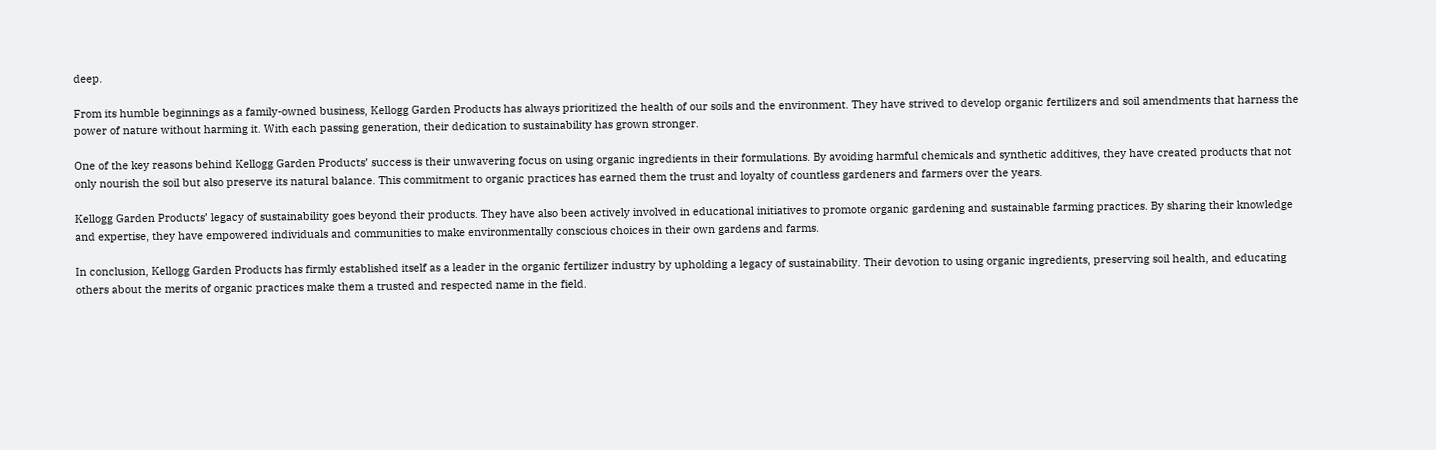deep.

From its humble beginnings as a family-owned business, Kellogg Garden Products has always prioritized the health of our soils and the environment. They have strived to develop organic fertilizers and soil amendments that harness the power of nature without harming it. With each passing generation, their dedication to sustainability has grown stronger.

One of the key reasons behind Kellogg Garden Products’ success is their unwavering focus on using organic ingredients in their formulations. By avoiding harmful chemicals and synthetic additives, they have created products that not only nourish the soil but also preserve its natural balance. This commitment to organic practices has earned them the trust and loyalty of countless gardeners and farmers over the years.

Kellogg Garden Products’ legacy of sustainability goes beyond their products. They have also been actively involved in educational initiatives to promote organic gardening and sustainable farming practices. By sharing their knowledge and expertise, they have empowered individuals and communities to make environmentally conscious choices in their own gardens and farms.

In conclusion, Kellogg Garden Products has firmly established itself as a leader in the organic fertilizer industry by upholding a legacy of sustainability. Their devotion to using organic ingredients, preserving soil health, and educating others about the merits of organic practices make them a trusted and respected name in the field.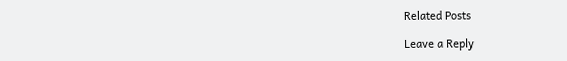Related Posts

Leave a Reply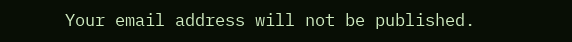Your email address will not be published.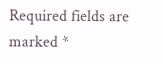Required fields are marked *